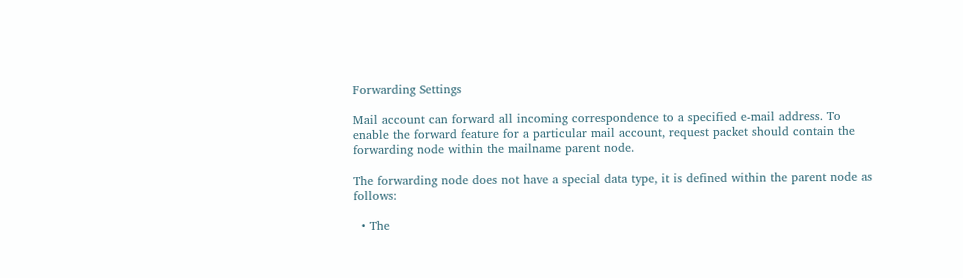Forwarding Settings

Mail account can forward all incoming correspondence to a specified e-mail address. To enable the forward feature for a particular mail account, request packet should contain the forwarding node within the mailname parent node.

The forwarding node does not have a special data type, it is defined within the parent node as follows:

  • The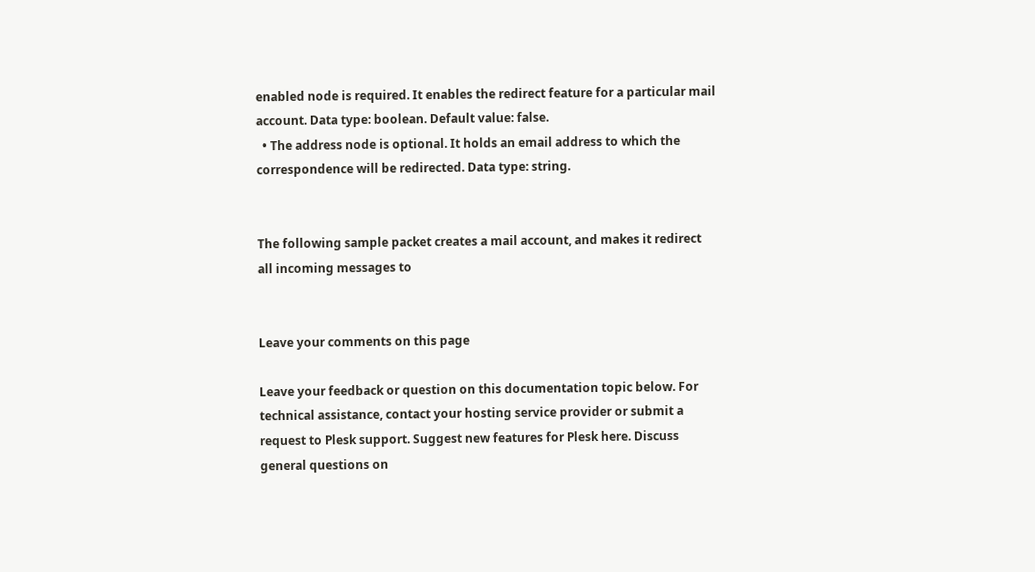enabled node is required. It enables the redirect feature for a particular mail account. Data type: boolean. Default value: false.
  • The address node is optional. It holds an email address to which the correspondence will be redirected. Data type: string.


The following sample packet creates a mail account, and makes it redirect all incoming messages to


Leave your comments on this page

Leave your feedback or question on this documentation topic below. For technical assistance, contact your hosting service provider or submit a request to Plesk support. Suggest new features for Plesk here. Discuss general questions on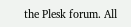the Plesk forum. All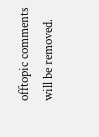offtopic comments will be removed.